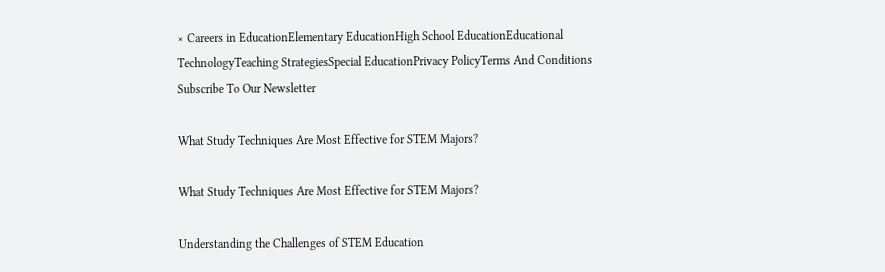× Careers in EducationElementary EducationHigh School EducationEducational TechnologyTeaching StrategiesSpecial EducationPrivacy PolicyTerms And Conditions
Subscribe To Our Newsletter

What Study Techniques Are Most Effective for STEM Majors?

What Study Techniques Are Most Effective for STEM Majors?

Understanding the Challenges of STEM Education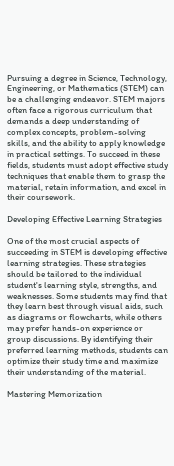Pursuing a degree in Science, Technology, Engineering, or Mathematics (STEM) can be a challenging endeavor. STEM majors often face a rigorous curriculum that demands a deep understanding of complex concepts, problem-solving skills, and the ability to apply knowledge in practical settings. To succeed in these fields, students must adopt effective study techniques that enable them to grasp the material, retain information, and excel in their coursework.

Developing Effective Learning Strategies

One of the most crucial aspects of succeeding in STEM is developing effective learning strategies. These strategies should be tailored to the individual student's learning style, strengths, and weaknesses. Some students may find that they learn best through visual aids, such as diagrams or flowcharts, while others may prefer hands-on experience or group discussions. By identifying their preferred learning methods, students can optimize their study time and maximize their understanding of the material.

Mastering Memorization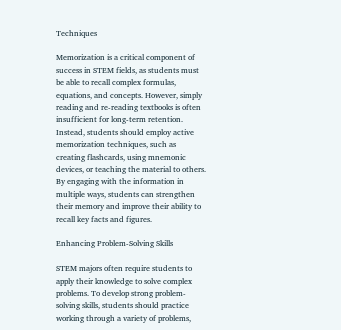Techniques

Memorization is a critical component of success in STEM fields, as students must be able to recall complex formulas, equations, and concepts. However, simply reading and re-reading textbooks is often insufficient for long-term retention. Instead, students should employ active memorization techniques, such as creating flashcards, using mnemonic devices, or teaching the material to others. By engaging with the information in multiple ways, students can strengthen their memory and improve their ability to recall key facts and figures.

Enhancing Problem-Solving Skills

STEM majors often require students to apply their knowledge to solve complex problems. To develop strong problem-solving skills, students should practice working through a variety of problems,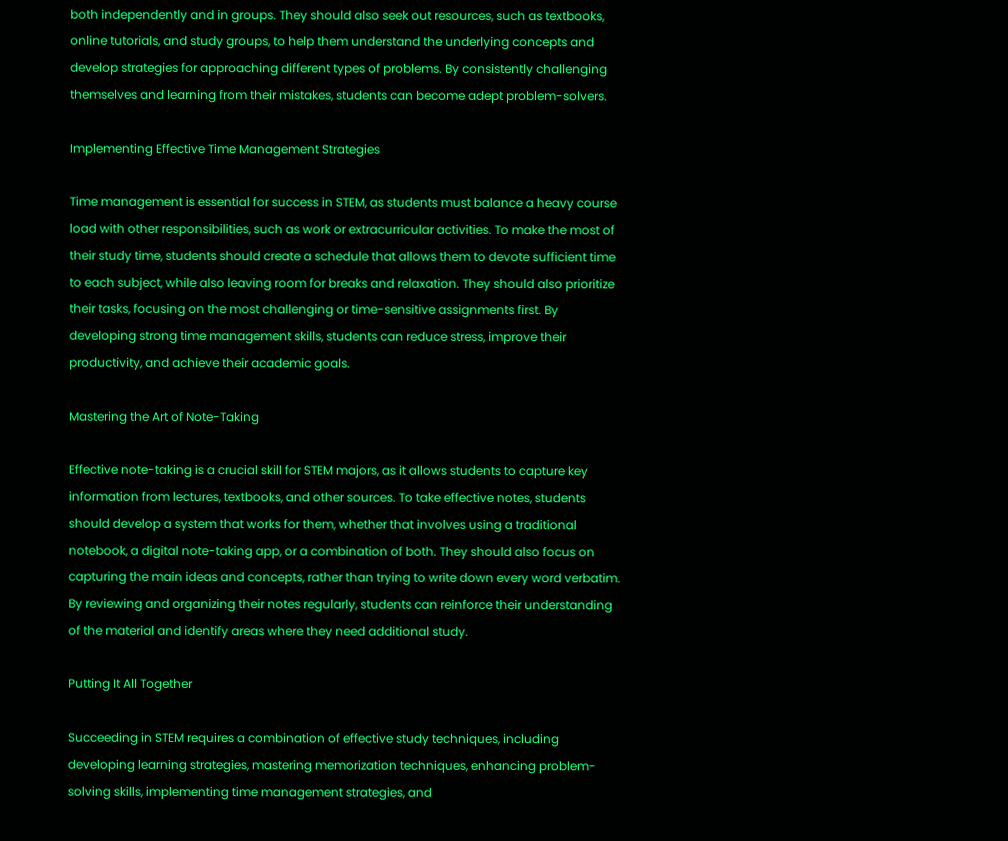both independently and in groups. They should also seek out resources, such as textbooks, online tutorials, and study groups, to help them understand the underlying concepts and develop strategies for approaching different types of problems. By consistently challenging themselves and learning from their mistakes, students can become adept problem-solvers.

Implementing Effective Time Management Strategies

Time management is essential for success in STEM, as students must balance a heavy course load with other responsibilities, such as work or extracurricular activities. To make the most of their study time, students should create a schedule that allows them to devote sufficient time to each subject, while also leaving room for breaks and relaxation. They should also prioritize their tasks, focusing on the most challenging or time-sensitive assignments first. By developing strong time management skills, students can reduce stress, improve their productivity, and achieve their academic goals.

Mastering the Art of Note-Taking

Effective note-taking is a crucial skill for STEM majors, as it allows students to capture key information from lectures, textbooks, and other sources. To take effective notes, students should develop a system that works for them, whether that involves using a traditional notebook, a digital note-taking app, or a combination of both. They should also focus on capturing the main ideas and concepts, rather than trying to write down every word verbatim. By reviewing and organizing their notes regularly, students can reinforce their understanding of the material and identify areas where they need additional study.

Putting It All Together

Succeeding in STEM requires a combination of effective study techniques, including developing learning strategies, mastering memorization techniques, enhancing problem-solving skills, implementing time management strategies, and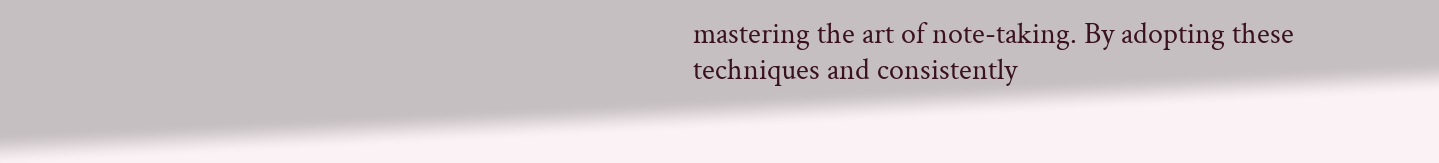mastering the art of note-taking. By adopting these techniques and consistently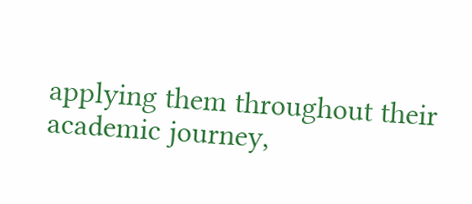applying them throughout their academic journey,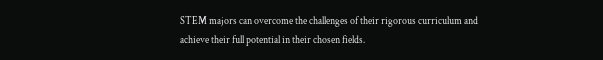STEM majors can overcome the challenges of their rigorous curriculum and achieve their full potential in their chosen fields.